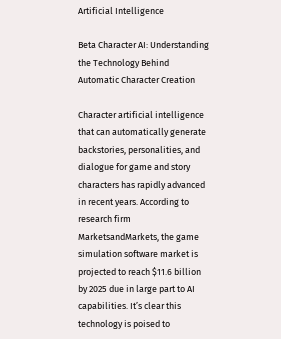Artificial Intelligence

Beta Character AI: Understanding the Technology Behind Automatic Character Creation

Character artificial intelligence that can automatically generate backstories, personalities, and dialogue for game and story characters has rapidly advanced in recent years. According to research firm MarketsandMarkets, the game simulation software market is projected to reach $11.6 billion by 2025 due in large part to AI capabilities. It’s clear this technology is poised to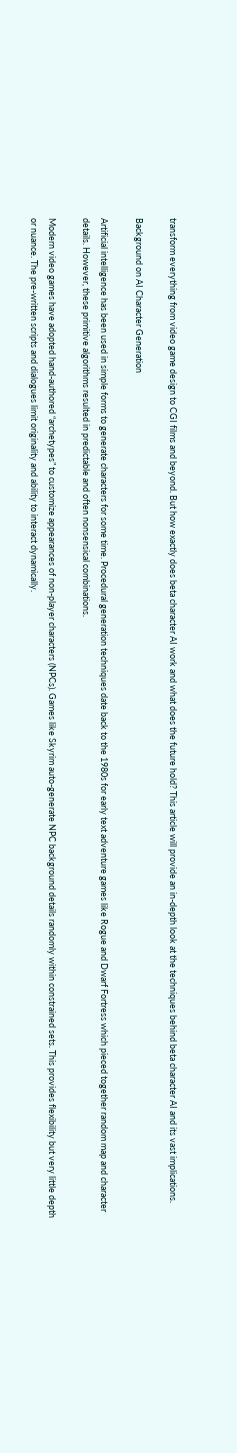transform everything from video game design to CGI films and beyond. But how exactly does beta character AI work and what does the future hold? This article will provide an in-depth look at the techniques behind beta character AI and its vast implications.

Background on AI Character Generation

Artificial intelligence has been used in simple forms to generate characters for some time. Procedural generation techniques date back to the 1980s for early text adventure games like Rogue and Dwarf Fortress which pieced together random map and character details. However, these primitive algorithms resulted in predictable and often nonsensical combinations.

Modern video games have adopted hand-authored “archetypes” to customize appearances of non-player characters (NPCs). Games like Skyrim auto-generate NPC background details randomly within constrained sets. This provides flexibility but very little depth or nuance. The pre-written scripts and dialogues limit originality and ability to interact dynamically.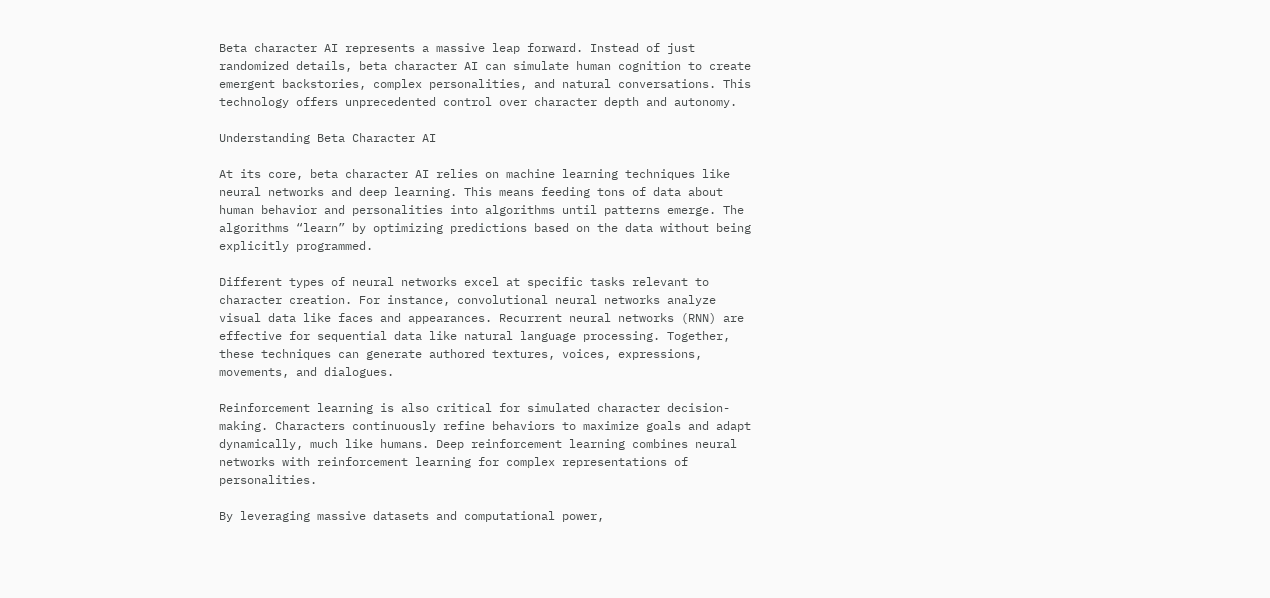Beta character AI represents a massive leap forward. Instead of just randomized details, beta character AI can simulate human cognition to create emergent backstories, complex personalities, and natural conversations. This technology offers unprecedented control over character depth and autonomy.

Understanding Beta Character AI

At its core, beta character AI relies on machine learning techniques like neural networks and deep learning. This means feeding tons of data about human behavior and personalities into algorithms until patterns emerge. The algorithms “learn” by optimizing predictions based on the data without being explicitly programmed.

Different types of neural networks excel at specific tasks relevant to character creation. For instance, convolutional neural networks analyze visual data like faces and appearances. Recurrent neural networks (RNN) are effective for sequential data like natural language processing. Together, these techniques can generate authored textures, voices, expressions, movements, and dialogues.

Reinforcement learning is also critical for simulated character decision-making. Characters continuously refine behaviors to maximize goals and adapt dynamically, much like humans. Deep reinforcement learning combines neural networks with reinforcement learning for complex representations of personalities.

By leveraging massive datasets and computational power,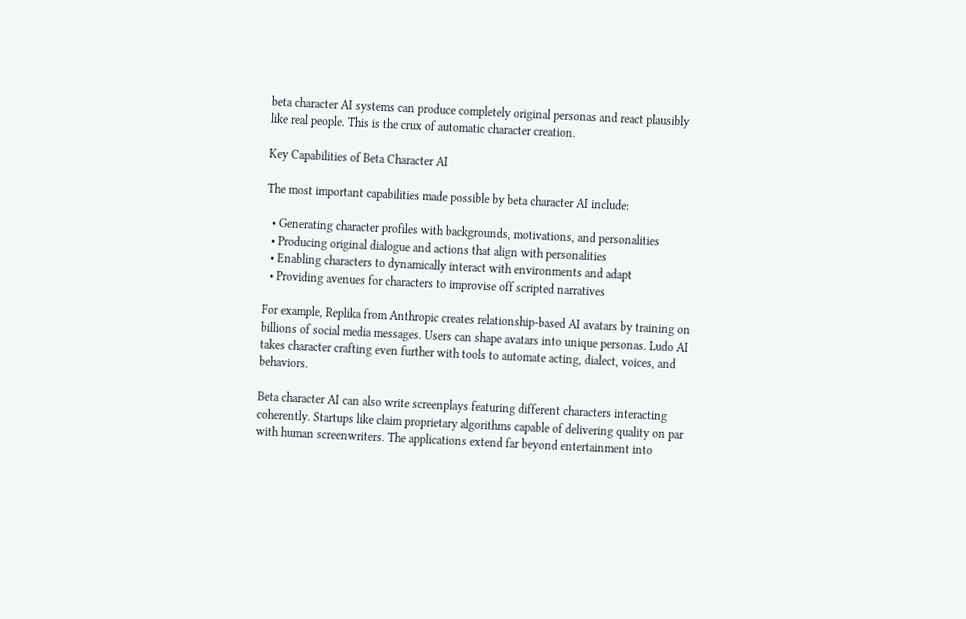beta character AI systems can produce completely original personas and react plausibly like real people. This is the crux of automatic character creation.

Key Capabilities of Beta Character AI

The most important capabilities made possible by beta character AI include:

  • Generating character profiles with backgrounds, motivations, and personalities
  • Producing original dialogue and actions that align with personalities
  • Enabling characters to dynamically interact with environments and adapt
  • Providing avenues for characters to improvise off scripted narratives

For example, Replika from Anthropic creates relationship-based AI avatars by training on billions of social media messages. Users can shape avatars into unique personas. Ludo AI takes character crafting even further with tools to automate acting, dialect, voices, and behaviors.

Beta character AI can also write screenplays featuring different characters interacting coherently. Startups like claim proprietary algorithms capable of delivering quality on par with human screenwriters. The applications extend far beyond entertainment into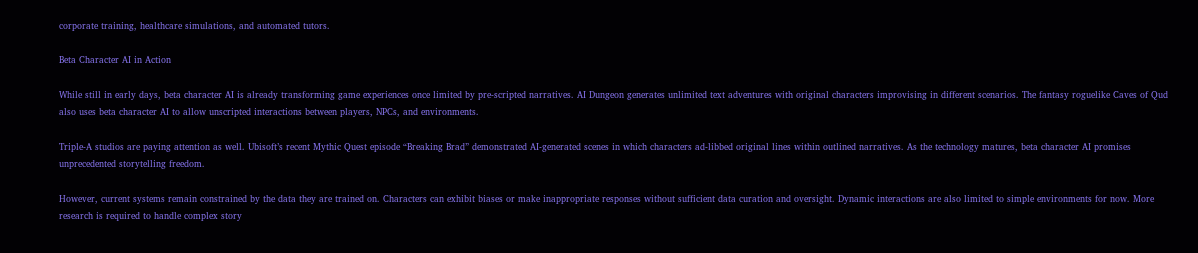corporate training, healthcare simulations, and automated tutors.

Beta Character AI in Action

While still in early days, beta character AI is already transforming game experiences once limited by pre-scripted narratives. AI Dungeon generates unlimited text adventures with original characters improvising in different scenarios. The fantasy roguelike Caves of Qud also uses beta character AI to allow unscripted interactions between players, NPCs, and environments.

Triple-A studios are paying attention as well. Ubisoft’s recent Mythic Quest episode “Breaking Brad” demonstrated AI-generated scenes in which characters ad-libbed original lines within outlined narratives. As the technology matures, beta character AI promises unprecedented storytelling freedom.

However, current systems remain constrained by the data they are trained on. Characters can exhibit biases or make inappropriate responses without sufficient data curation and oversight. Dynamic interactions are also limited to simple environments for now. More research is required to handle complex story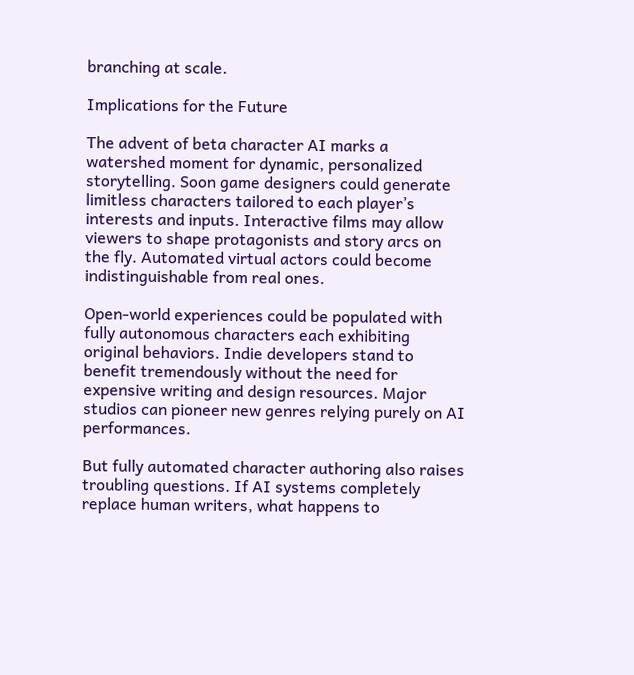branching at scale.

Implications for the Future

The advent of beta character AI marks a watershed moment for dynamic, personalized storytelling. Soon game designers could generate limitless characters tailored to each player’s interests and inputs. Interactive films may allow viewers to shape protagonists and story arcs on the fly. Automated virtual actors could become indistinguishable from real ones.

Open-world experiences could be populated with fully autonomous characters each exhibiting original behaviors. Indie developers stand to benefit tremendously without the need for expensive writing and design resources. Major studios can pioneer new genres relying purely on AI performances.

But fully automated character authoring also raises troubling questions. If AI systems completely replace human writers, what happens to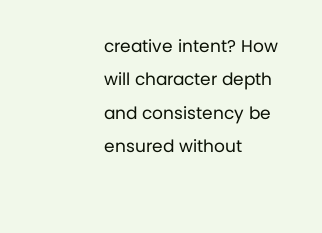creative intent? How will character depth and consistency be ensured without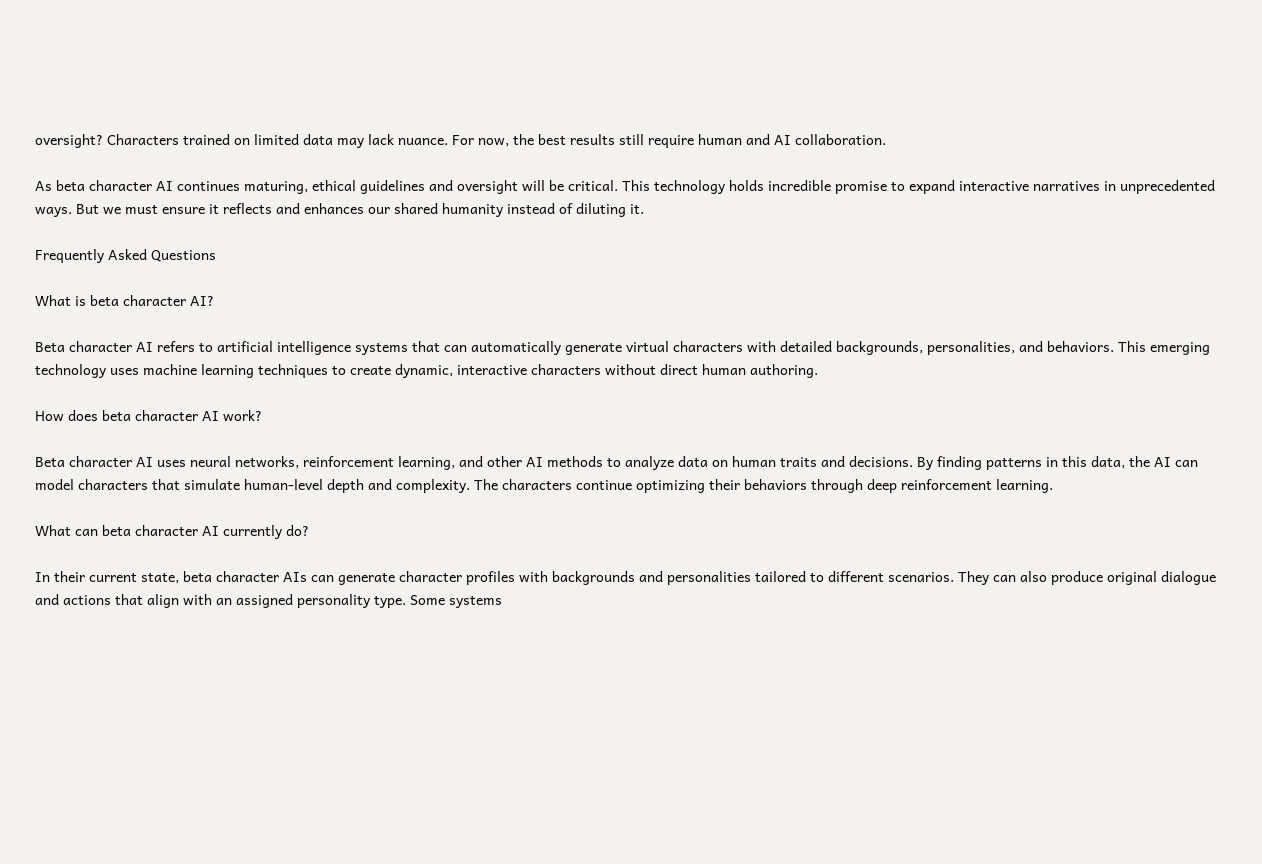oversight? Characters trained on limited data may lack nuance. For now, the best results still require human and AI collaboration.

As beta character AI continues maturing, ethical guidelines and oversight will be critical. This technology holds incredible promise to expand interactive narratives in unprecedented ways. But we must ensure it reflects and enhances our shared humanity instead of diluting it.

Frequently Asked Questions

What is beta character AI?

Beta character AI refers to artificial intelligence systems that can automatically generate virtual characters with detailed backgrounds, personalities, and behaviors. This emerging technology uses machine learning techniques to create dynamic, interactive characters without direct human authoring.

How does beta character AI work?

Beta character AI uses neural networks, reinforcement learning, and other AI methods to analyze data on human traits and decisions. By finding patterns in this data, the AI can model characters that simulate human-level depth and complexity. The characters continue optimizing their behaviors through deep reinforcement learning.

What can beta character AI currently do?

In their current state, beta character AIs can generate character profiles with backgrounds and personalities tailored to different scenarios. They can also produce original dialogue and actions that align with an assigned personality type. Some systems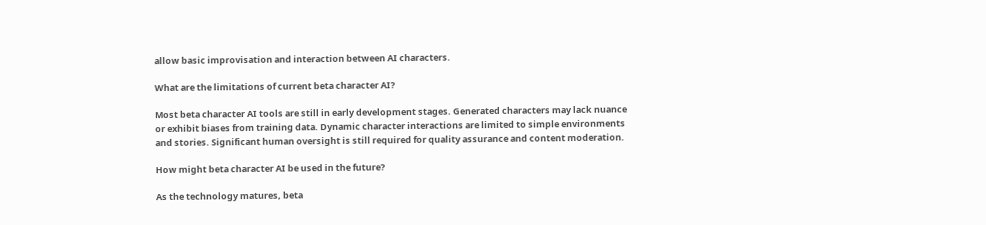allow basic improvisation and interaction between AI characters.

What are the limitations of current beta character AI?

Most beta character AI tools are still in early development stages. Generated characters may lack nuance or exhibit biases from training data. Dynamic character interactions are limited to simple environments and stories. Significant human oversight is still required for quality assurance and content moderation.

How might beta character AI be used in the future?

As the technology matures, beta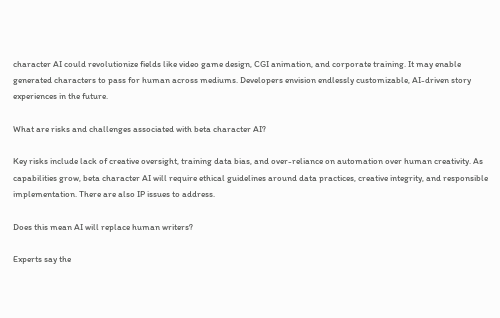character AI could revolutionize fields like video game design, CGI animation, and corporate training. It may enable generated characters to pass for human across mediums. Developers envision endlessly customizable, AI-driven story experiences in the future.

What are risks and challenges associated with beta character AI?

Key risks include lack of creative oversight, training data bias, and over-reliance on automation over human creativity. As capabilities grow, beta character AI will require ethical guidelines around data practices, creative integrity, and responsible implementation. There are also IP issues to address.

Does this mean AI will replace human writers?

Experts say the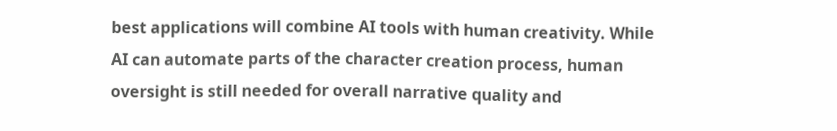best applications will combine AI tools with human creativity. While AI can automate parts of the character creation process, human oversight is still needed for overall narrative quality and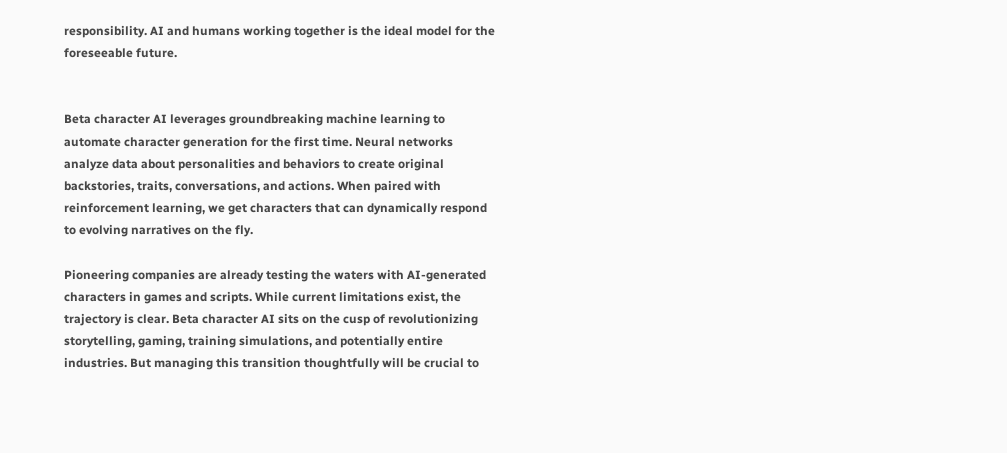responsibility. AI and humans working together is the ideal model for the foreseeable future.


Beta character AI leverages groundbreaking machine learning to automate character generation for the first time. Neural networks analyze data about personalities and behaviors to create original backstories, traits, conversations, and actions. When paired with reinforcement learning, we get characters that can dynamically respond to evolving narratives on the fly.

Pioneering companies are already testing the waters with AI-generated characters in games and scripts. While current limitations exist, the trajectory is clear. Beta character AI sits on the cusp of revolutionizing storytelling, gaming, training simulations, and potentially entire industries. But managing this transition thoughtfully will be crucial to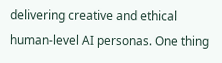delivering creative and ethical human-level AI personas. One thing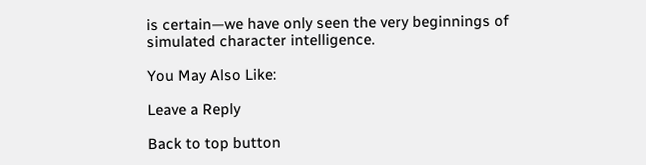is certain—we have only seen the very beginnings of simulated character intelligence.

You May Also Like:

Leave a Reply

Back to top button